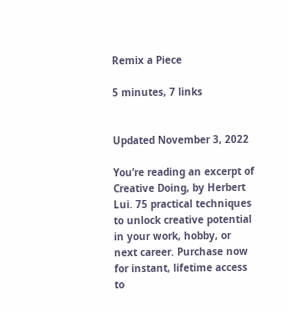Remix a Piece

5 minutes, 7 links


Updated November 3, 2022

You’re reading an excerpt of Creative Doing, by Herbert Lui. 75 practical techniques to unlock creative potential in your work, hobby, or next career. Purchase now for instant, lifetime access to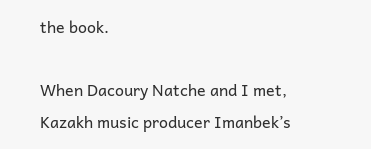the book.

When Dacoury Natche and I met, Kazakh music producer Imanbek’s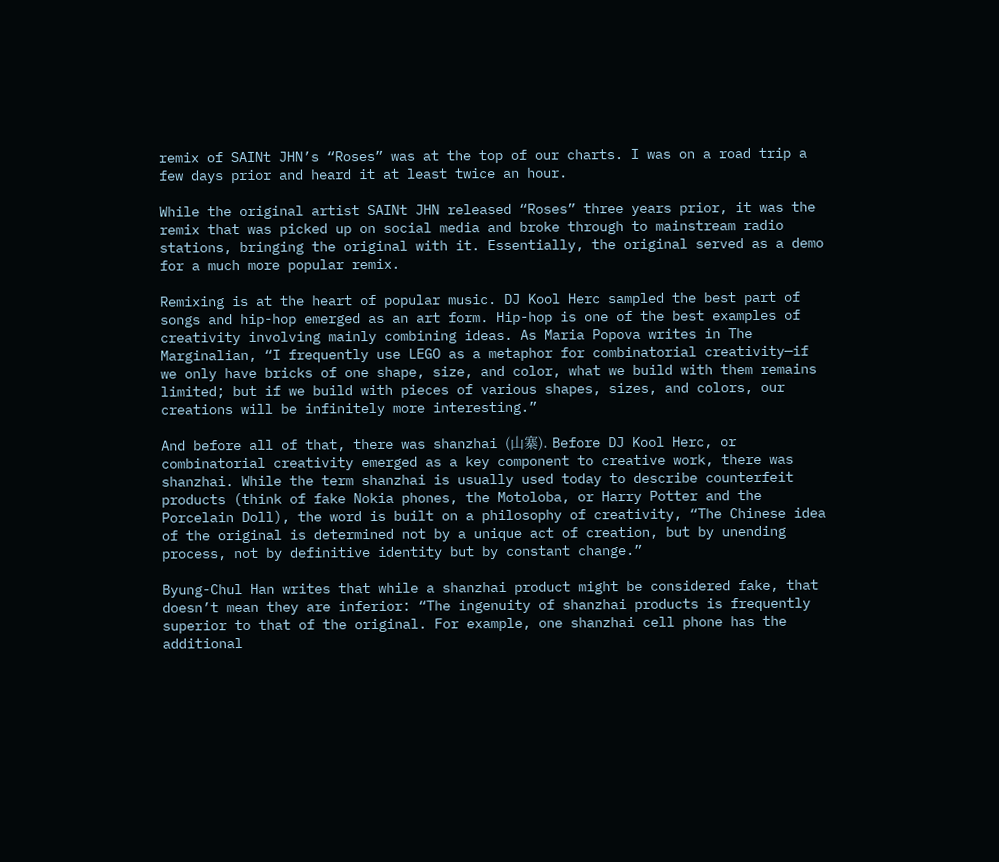remix of SAINt JHN’s “Roses” was at the top of our charts. I was on a road trip a few days prior and heard it at least twice an hour.

While the original artist SAINt JHN released “Roses” three years prior, it was the remix that was picked up on social media and broke through to mainstream radio stations, bringing the original with it. Essentially, the original served as a demo for a much more popular remix.

Remixing is at the heart of popular music. DJ Kool Herc sampled the best part of songs and hip-hop emerged as an art form. Hip-hop is one of the best examples of creativity involving mainly combining ideas. As Maria Popova writes in The Marginalian, “I frequently use LEGO as a metaphor for combinatorial creativity—if we only have bricks of one shape, size, and color, what we build with them remains limited; but if we build with pieces of various shapes, sizes, and colors, our creations will be infinitely more interesting.”

And before all of that, there was shanzhai (山寨). Before DJ Kool Herc, or combinatorial creativity emerged as a key component to creative work, there was shanzhai. While the term shanzhai is usually used today to describe counterfeit products (think of fake Nokia phones, the Motoloba, or Harry Potter and the Porcelain Doll), the word is built on a philosophy of creativity, “The Chinese idea of the original is determined not by a unique act of creation, but by unending process, not by definitive identity but by constant change.”

Byung-Chul Han writes that while a shanzhai product might be considered fake, that doesn’t mean they are inferior: “The ingenuity of shanzhai products is frequently superior to that of the original. For example, one shanzhai cell phone has the additional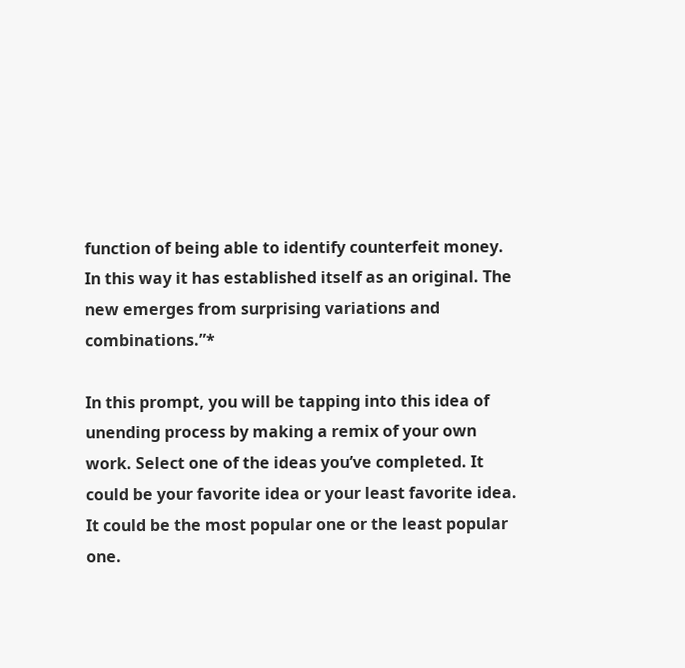function of being able to identify counterfeit money. In this way it has established itself as an original. The new emerges from surprising variations and combinations.”*

In this prompt, you will be tapping into this idea of unending process by making a remix of your own work. Select one of the ideas you’ve completed. It could be your favorite idea or your least favorite idea. It could be the most popular one or the least popular one.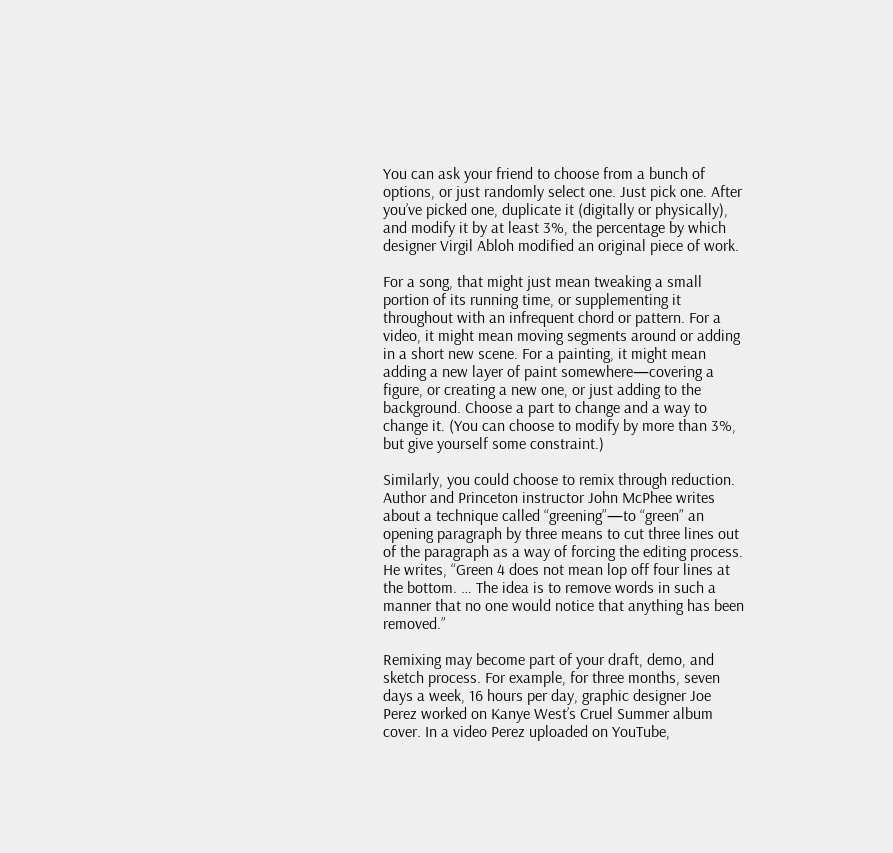You can ask your friend to choose from a bunch of options, or just randomly select one. Just pick one. After you’ve picked one, duplicate it (digitally or physically), and modify it by at least 3%, the percentage by which designer Virgil Abloh modified an original piece of work.

For a song, that might just mean tweaking a small portion of its running time, or supplementing it throughout with an infrequent chord or pattern. For a video, it might mean moving segments around or adding in a short new scene. For a painting, it might mean adding a new layer of paint somewhere—covering a figure, or creating a new one, or just adding to the background. Choose a part to change and a way to change it. (You can choose to modify by more than 3%, but give yourself some constraint.)

Similarly, you could choose to remix through reduction. Author and Princeton instructor John McPhee writes about a technique called “greening”—to “green” an opening paragraph by three means to cut three lines out of the paragraph as a way of forcing the editing process. He writes, “Green 4 does not mean lop off four lines at the bottom. … The idea is to remove words in such a manner that no one would notice that anything has been removed.”

Remixing may become part of your draft, demo, and sketch process. For example, for three months, seven days a week, 16 hours per day, graphic designer Joe Perez worked on Kanye West’s Cruel Summer album cover. In a video Perez uploaded on YouTube,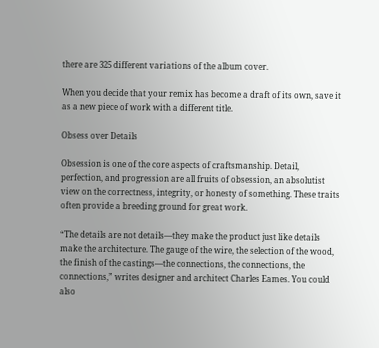there are 325 different variations of the album cover.

When you decide that your remix has become a draft of its own, save it as a new piece of work with a different title.

Obsess over Details

Obsession is one of the core aspects of craftsmanship. Detail, perfection, and progression are all fruits of obsession, an absolutist view on the correctness, integrity, or honesty of something. These traits often provide a breeding ground for great work.

“The details are not details—they make the product just like details make the architecture. The gauge of the wire, the selection of the wood, the finish of the castings—the connections, the connections, the connections,” writes designer and architect Charles Eames. You could also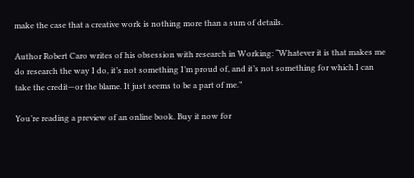make the case that a creative work is nothing more than a sum of details.

Author Robert Caro writes of his obsession with research in Working: “Whatever it is that makes me do research the way I do, it’s not something I’m proud of, and it’s not something for which I can take the credit—or the blame. It just seems to be a part of me.”

You’re reading a preview of an online book. Buy it now for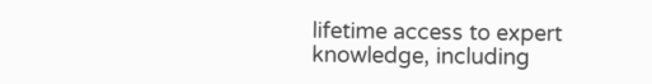lifetime access to expert knowledge, including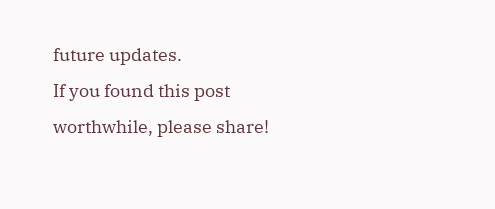future updates.
If you found this post worthwhile, please share!